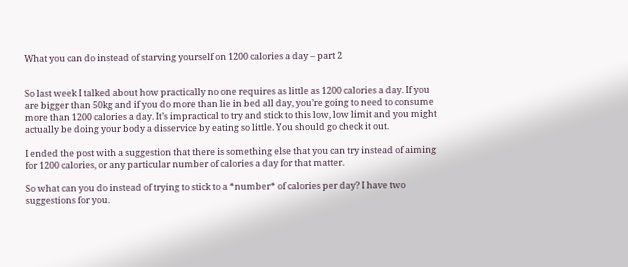What you can do instead of starving yourself on 1200 calories a day – part 2


So last week I talked about how practically no one requires as little as 1200 calories a day. If you are bigger than 50kg and if you do more than lie in bed all day, you’re going to need to consume more than 1200 calories a day. It’s impractical to try and stick to this low, low limit and you might actually be doing your body a disservice by eating so little. You should go check it out.

I ended the post with a suggestion that there is something else that you can try instead of aiming for 1200 calories, or any particular number of calories a day for that matter.

So what can you do instead of trying to stick to a *number* of calories per day? I have two suggestions for you.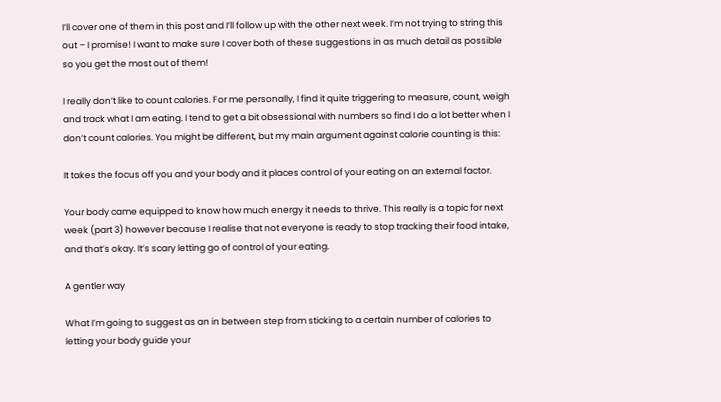I’ll cover one of them in this post and I’ll follow up with the other next week. I’m not trying to string this out – I promise! I want to make sure I cover both of these suggestions in as much detail as possible so you get the most out of them!

I really don’t like to count calories. For me personally, I find it quite triggering to measure, count, weigh and track what I am eating. I tend to get a bit obsessional with numbers so find I do a lot better when I don’t count calories. You might be different, but my main argument against calorie counting is this:

It takes the focus off you and your body and it places control of your eating on an external factor.

Your body came equipped to know how much energy it needs to thrive. This really is a topic for next week (part 3) however because I realise that not everyone is ready to stop tracking their food intake, and that’s okay. It’s scary letting go of control of your eating.

A gentler way

What I’m going to suggest as an in between step from sticking to a certain number of calories to letting your body guide your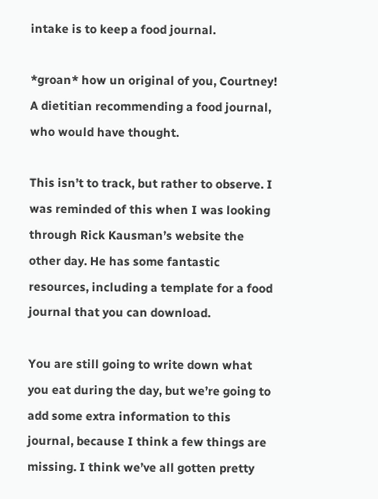intake is to keep a food journal.

*groan* how un original of you, Courtney! A dietitian recommending a food journal, who would have thought.

This isn’t to track, but rather to observe. I was reminded of this when I was looking through Rick Kausman’s website the other day. He has some fantastic resources, including a template for a food journal that you can download.

You are still going to write down what you eat during the day, but we’re going to add some extra information to this journal, because I think a few things are missing. I think we’ve all gotten pretty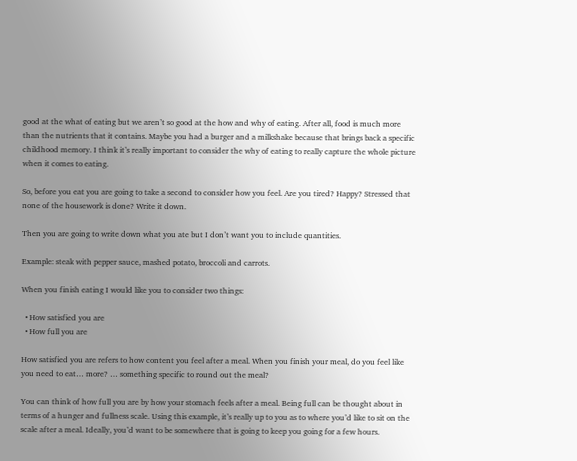good at the what of eating but we aren’t so good at the how and why of eating. After all, food is much more than the nutrients that it contains. Maybe you had a burger and a milkshake because that brings back a specific childhood memory. I think it’s really important to consider the why of eating to really capture the whole picture when it comes to eating.

So, before you eat you are going to take a second to consider how you feel. Are you tired? Happy? Stressed that none of the housework is done? Write it down.

Then you are going to write down what you ate but I don’t want you to include quantities.

Example: steak with pepper sauce, mashed potato, broccoli and carrots.

When you finish eating I would like you to consider two things:

  • How satisfied you are
  • How full you are

How satisfied you are refers to how content you feel after a meal. When you finish your meal, do you feel like you need to eat… more? … something specific to round out the meal?

You can think of how full you are by how your stomach feels after a meal. Being full can be thought about in terms of a hunger and fullness scale. Using this example, it’s really up to you as to where you’d like to sit on the scale after a meal. Ideally, you’d want to be somewhere that is going to keep you going for a few hours.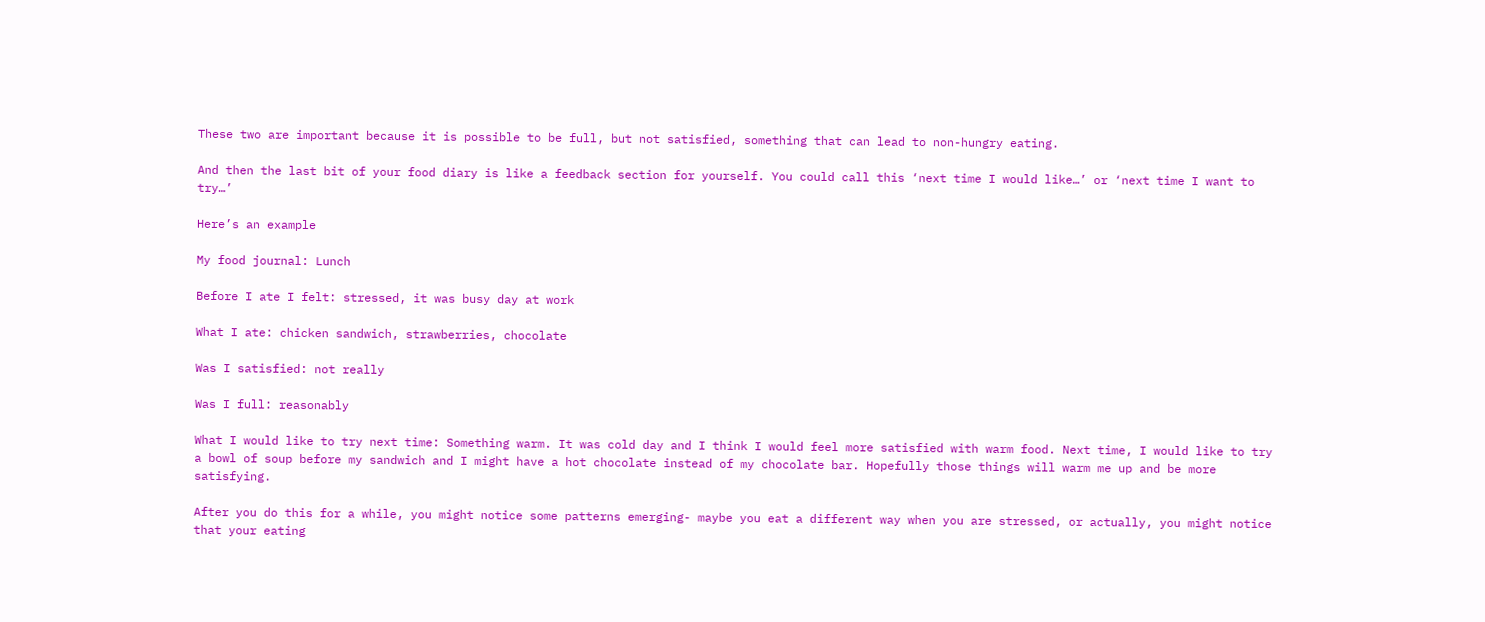These two are important because it is possible to be full, but not satisfied, something that can lead to non-hungry eating.

And then the last bit of your food diary is like a feedback section for yourself. You could call this ‘next time I would like…’ or ‘next time I want to try…’

Here’s an example

My food journal: Lunch

Before I ate I felt: stressed, it was busy day at work

What I ate: chicken sandwich, strawberries, chocolate

Was I satisfied: not really

Was I full: reasonably

What I would like to try next time: Something warm. It was cold day and I think I would feel more satisfied with warm food. Next time, I would like to try a bowl of soup before my sandwich and I might have a hot chocolate instead of my chocolate bar. Hopefully those things will warm me up and be more satisfying.

After you do this for a while, you might notice some patterns emerging- maybe you eat a different way when you are stressed, or actually, you might notice that your eating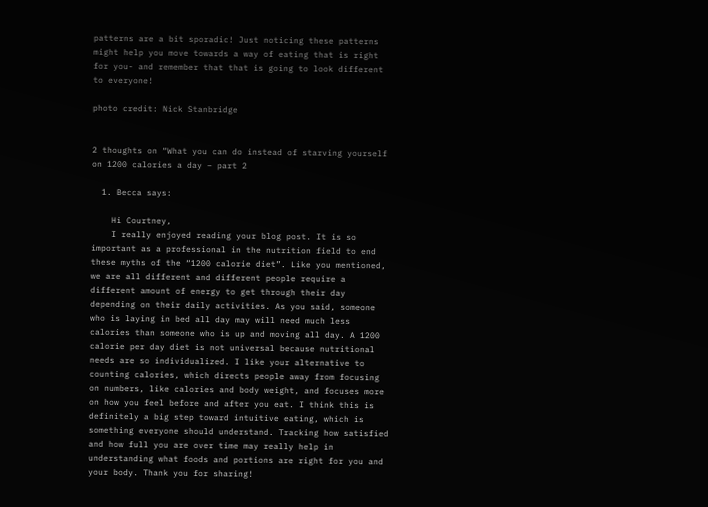patterns are a bit sporadic! Just noticing these patterns might help you move towards a way of eating that is right for you- and remember that that is going to look different to everyone!

photo credit: Nick Stanbridge


2 thoughts on “What you can do instead of starving yourself on 1200 calories a day – part 2

  1. Becca says:

    Hi Courtney,
    I really enjoyed reading your blog post. It is so important as a professional in the nutrition field to end these myths of the “1200 calorie diet”. Like you mentioned, we are all different and different people require a different amount of energy to get through their day depending on their daily activities. As you said, someone who is laying in bed all day may will need much less calories than someone who is up and moving all day. A 1200 calorie per day diet is not universal because nutritional needs are so individualized. I like your alternative to counting calories, which directs people away from focusing on numbers, like calories and body weight, and focuses more on how you feel before and after you eat. I think this is definitely a big step toward intuitive eating, which is something everyone should understand. Tracking how satisfied and how full you are over time may really help in understanding what foods and portions are right for you and your body. Thank you for sharing!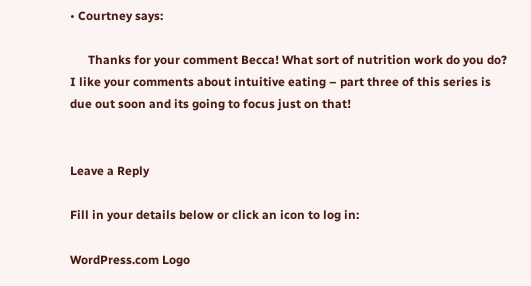• Courtney says:

      Thanks for your comment Becca! What sort of nutrition work do you do? I like your comments about intuitive eating – part three of this series is due out soon and its going to focus just on that!


Leave a Reply

Fill in your details below or click an icon to log in:

WordPress.com Logo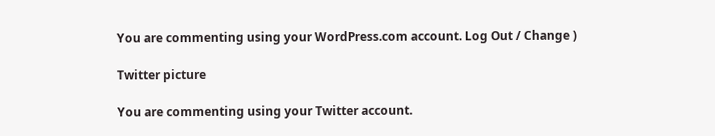You are commenting using your WordPress.com account. Log Out / Change )

Twitter picture

You are commenting using your Twitter account.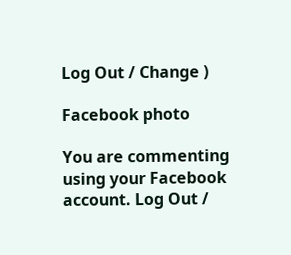Log Out / Change )

Facebook photo

You are commenting using your Facebook account. Log Out /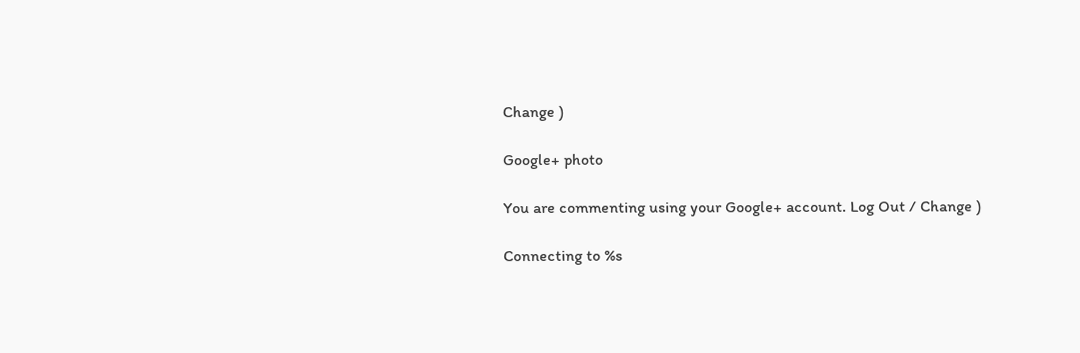Change )

Google+ photo

You are commenting using your Google+ account. Log Out / Change )

Connecting to %s